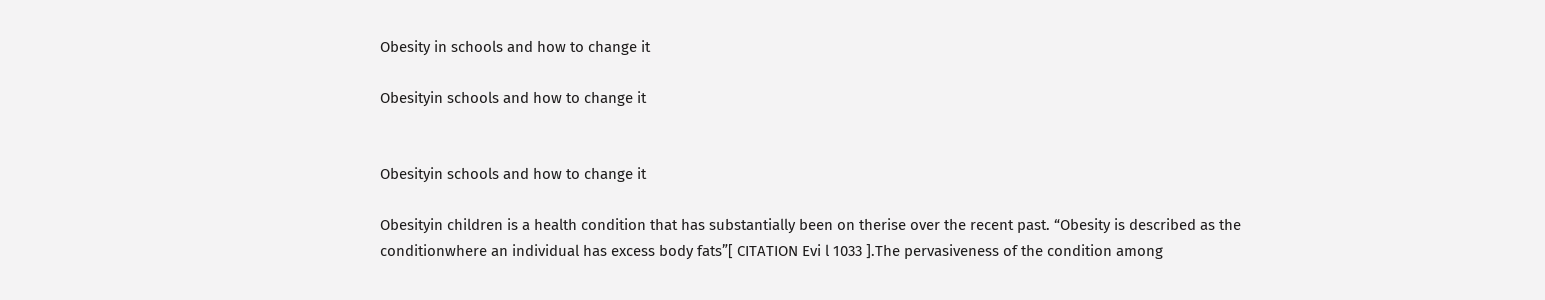Obesity in schools and how to change it

Obesityin schools and how to change it


Obesityin schools and how to change it

Obesityin children is a health condition that has substantially been on therise over the recent past. “Obesity is described as the conditionwhere an individual has excess body fats”[ CITATION Evi l 1033 ].The pervasiveness of the condition among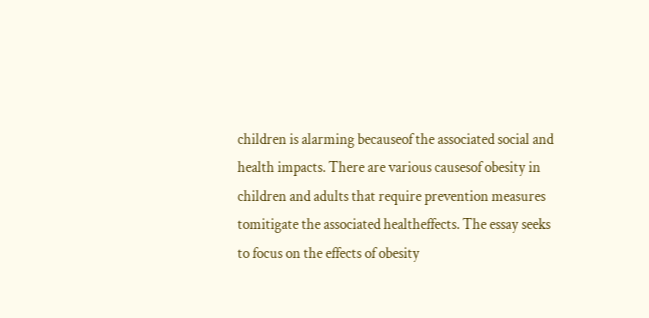children is alarming becauseof the associated social and health impacts. There are various causesof obesity in children and adults that require prevention measures tomitigate the associated healtheffects. The essay seeks to focus on the effects of obesity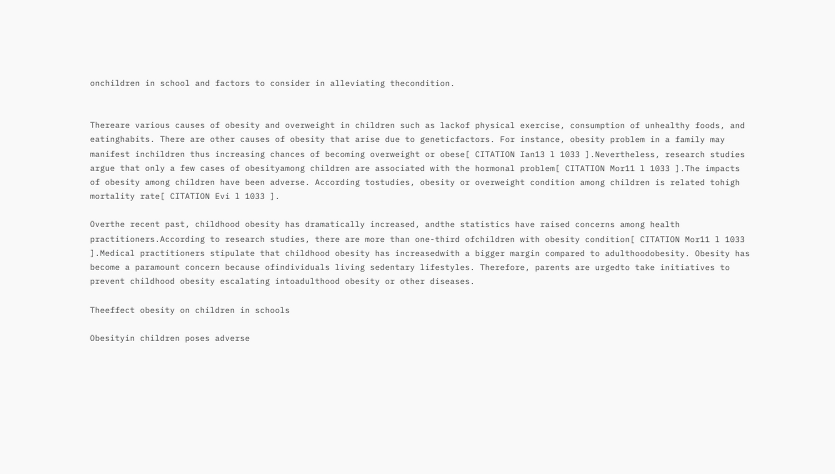onchildren in school and factors to consider in alleviating thecondition.


Thereare various causes of obesity and overweight in children such as lackof physical exercise, consumption of unhealthy foods, and eatinghabits. There are other causes of obesity that arise due to geneticfactors. For instance, obesity problem in a family may manifest inchildren thus increasing chances of becoming overweight or obese[ CITATION Ian13 l 1033 ].Nevertheless, research studies argue that only a few cases of obesityamong children are associated with the hormonal problem[ CITATION Mor11 l 1033 ].The impacts of obesity among children have been adverse. According tostudies, obesity or overweight condition among children is related tohigh mortality rate[ CITATION Evi l 1033 ].

Overthe recent past, childhood obesity has dramatically increased, andthe statistics have raised concerns among health practitioners.According to research studies, there are more than one-third ofchildren with obesity condition[ CITATION Mor11 l 1033 ].Medical practitioners stipulate that childhood obesity has increasedwith a bigger margin compared to adulthoodobesity. Obesity has become a paramount concern because ofindividuals living sedentary lifestyles. Therefore, parents are urgedto take initiatives to prevent childhood obesity escalating intoadulthood obesity or other diseases.

Theeffect obesity on children in schools

Obesityin children poses adverse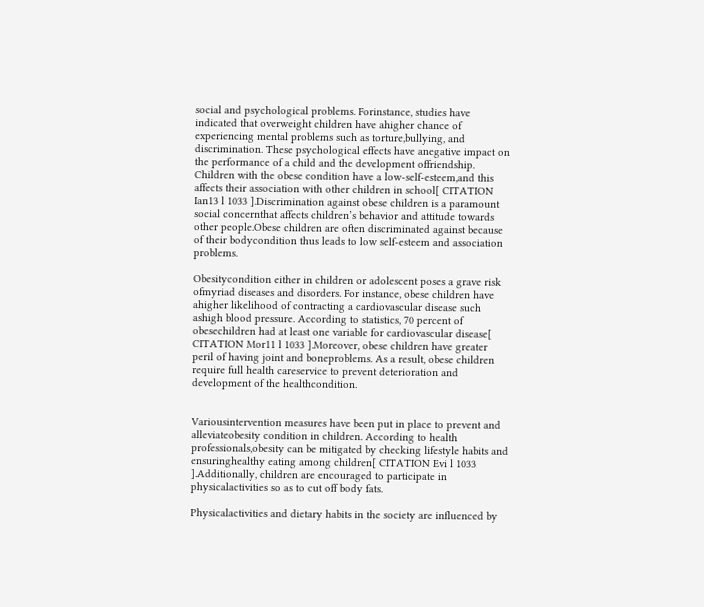social and psychological problems. Forinstance, studies have indicated that overweight children have ahigher chance of experiencing mental problems such as torture,bullying, and discrimination. These psychological effects have anegative impact on the performance of a child and the development offriendship. Children with the obese condition have a low-self-esteem,and this affects their association with other children in school[ CITATION Ian13 l 1033 ].Discrimination against obese children is a paramount social concernthat affects children’s behavior and attitude towards other people.Obese children are often discriminated against because of their bodycondition thus leads to low self-esteem and association problems.

Obesitycondition either in children or adolescent poses a grave risk ofmyriad diseases and disorders. For instance, obese children have ahigher likelihood of contracting a cardiovascular disease such ashigh blood pressure. According to statistics, 70 percent of obesechildren had at least one variable for cardiovascular disease[ CITATION Mor11 l 1033 ].Moreover, obese children have greater peril of having joint and boneproblems. As a result, obese children require full health careservice to prevent deterioration and development of the healthcondition.


Variousintervention measures have been put in place to prevent and alleviateobesity condition in children. According to health professionals,obesity can be mitigated by checking lifestyle habits and ensuringhealthy eating among children[ CITATION Evi l 1033 ].Additionally, children are encouraged to participate in physicalactivities so as to cut off body fats.

Physicalactivities and dietary habits in the society are influenced by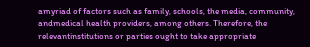amyriad of factors such as family, schools, the media, community, andmedical health providers, among others. Therefore, the relevantinstitutions or parties ought to take appropriate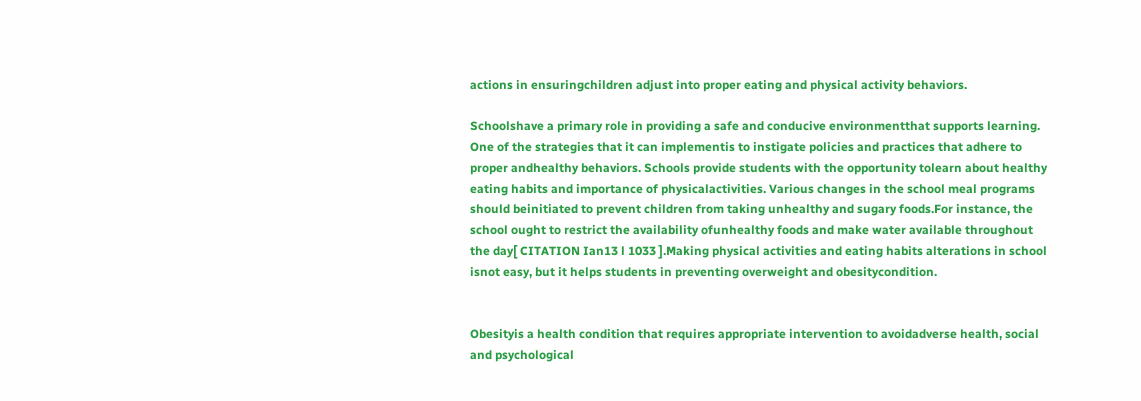actions in ensuringchildren adjust into proper eating and physical activity behaviors.

Schoolshave a primary role in providing a safe and conducive environmentthat supports learning. One of the strategies that it can implementis to instigate policies and practices that adhere to proper andhealthy behaviors. Schools provide students with the opportunity tolearn about healthy eating habits and importance of physicalactivities. Various changes in the school meal programs should beinitiated to prevent children from taking unhealthy and sugary foods.For instance, the school ought to restrict the availability ofunhealthy foods and make water available throughout the day[ CITATION Ian13 l 1033 ].Making physical activities and eating habits alterations in school isnot easy, but it helps students in preventing overweight and obesitycondition.


Obesityis a health condition that requires appropriate intervention to avoidadverse health, social and psychological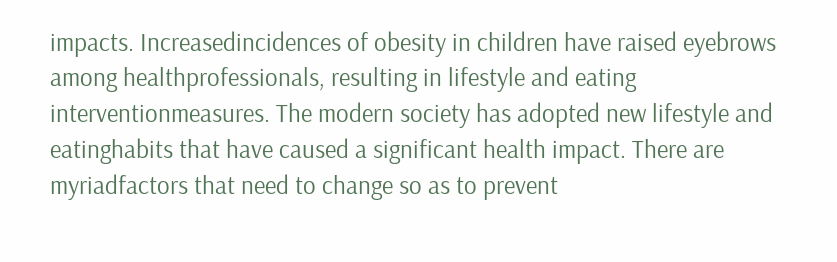impacts. Increasedincidences of obesity in children have raised eyebrows among healthprofessionals, resulting in lifestyle and eating interventionmeasures. The modern society has adopted new lifestyle and eatinghabits that have caused a significant health impact. There are myriadfactors that need to change so as to prevent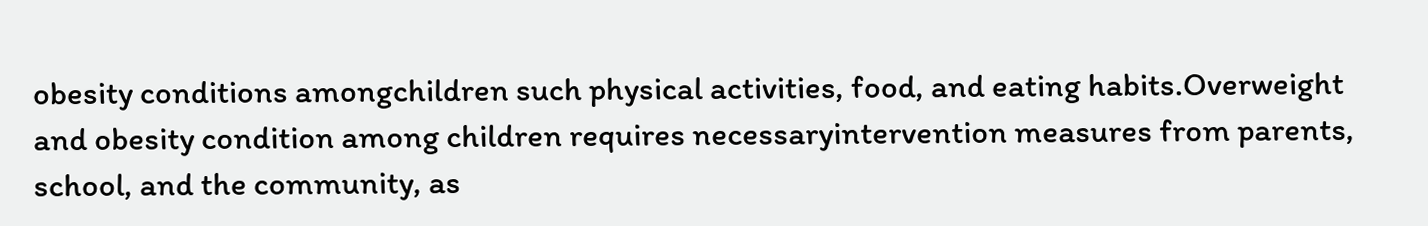obesity conditions amongchildren such physical activities, food, and eating habits.Overweight and obesity condition among children requires necessaryintervention measures from parents, school, and the community, as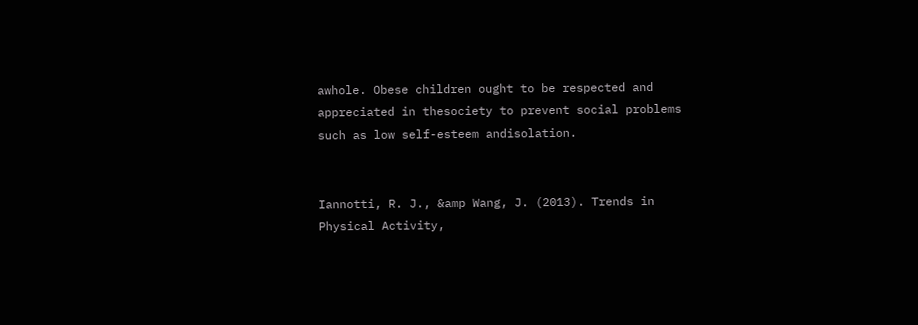awhole. Obese children ought to be respected and appreciated in thesociety to prevent social problems such as low self-esteem andisolation.


Iannotti, R. J., &amp Wang, J. (2013). Trends in Physical Activity,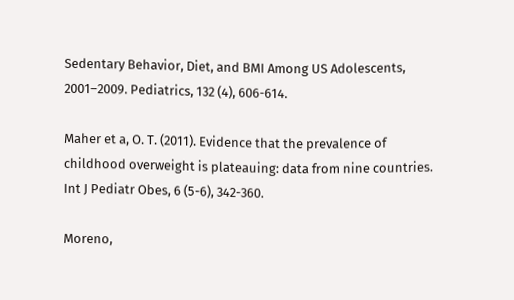Sedentary Behavior, Diet, and BMI Among US Adolescents, 2001–2009. Pediatrics, 132 (4), 606-614.

Maher et a, O. T. (2011). Evidence that the prevalence of childhood overweight is plateauing: data from nine countries. Int J Pediatr Obes, 6 (5-6), 342-360.

Moreno,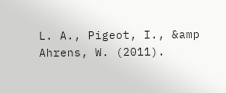L. A., Pigeot, I., &amp Ahrens, W. (2011).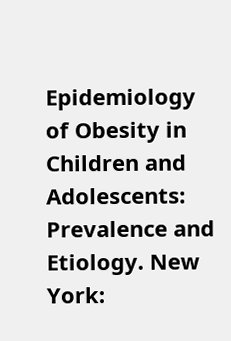Epidemiology of Obesity in Children and Adolescents: Prevalence and Etiology. New York: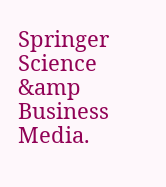Springer Science &amp Business Media.